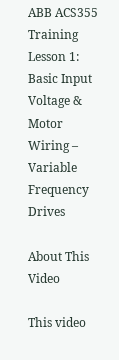ABB ACS355 Training Lesson 1: Basic Input Voltage & Motor Wiring – Variable Frequency Drives

About This Video

This video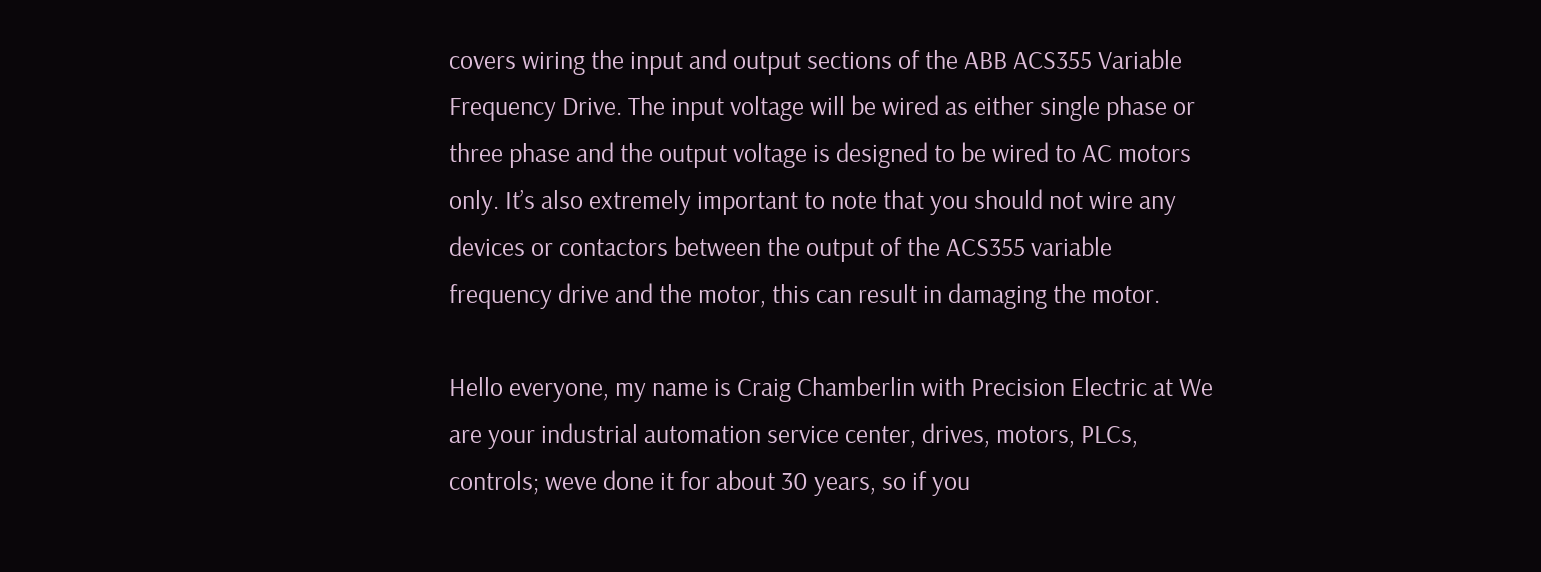covers wiring the input and output sections of the ABB ACS355 Variable Frequency Drive. The input voltage will be wired as either single phase or three phase and the output voltage is designed to be wired to AC motors only. It’s also extremely important to note that you should not wire any devices or contactors between the output of the ACS355 variable frequency drive and the motor, this can result in damaging the motor.

Hello everyone, my name is Craig Chamberlin with Precision Electric at We are your industrial automation service center, drives, motors, PLCs, controls; weve done it for about 30 years, so if you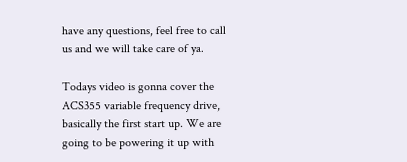have any questions, feel free to call us and we will take care of ya.

Todays video is gonna cover the ACS355 variable frequency drive, basically the first start up. We are going to be powering it up with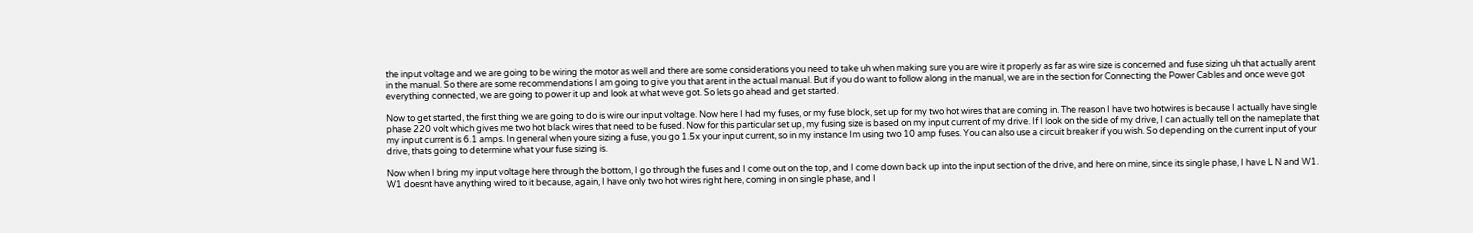the input voltage and we are going to be wiring the motor as well and there are some considerations you need to take uh when making sure you are wire it properly as far as wire size is concerned and fuse sizing uh that actually arent in the manual. So there are some recommendations I am going to give you that arent in the actual manual. But if you do want to follow along in the manual, we are in the section for Connecting the Power Cables and once weve got everything connected, we are going to power it up and look at what weve got. So lets go ahead and get started.

Now to get started, the first thing we are going to do is wire our input voltage. Now here I had my fuses, or my fuse block, set up for my two hot wires that are coming in. The reason I have two hotwires is because I actually have single phase 220 volt which gives me two hot black wires that need to be fused. Now for this particular set up, my fusing size is based on my input current of my drive. If I look on the side of my drive, I can actually tell on the nameplate that my input current is 6.1 amps. In general when youre sizing a fuse, you go 1.5x your input current, so in my instance Im using two 10 amp fuses. You can also use a circuit breaker if you wish. So depending on the current input of your drive, thats going to determine what your fuse sizing is.

Now when I bring my input voltage here through the bottom, I go through the fuses and I come out on the top, and I come down back up into the input section of the drive, and here on mine, since its single phase, I have L N and W1. W1 doesnt have anything wired to it because, again, I have only two hot wires right here, coming in on single phase, and I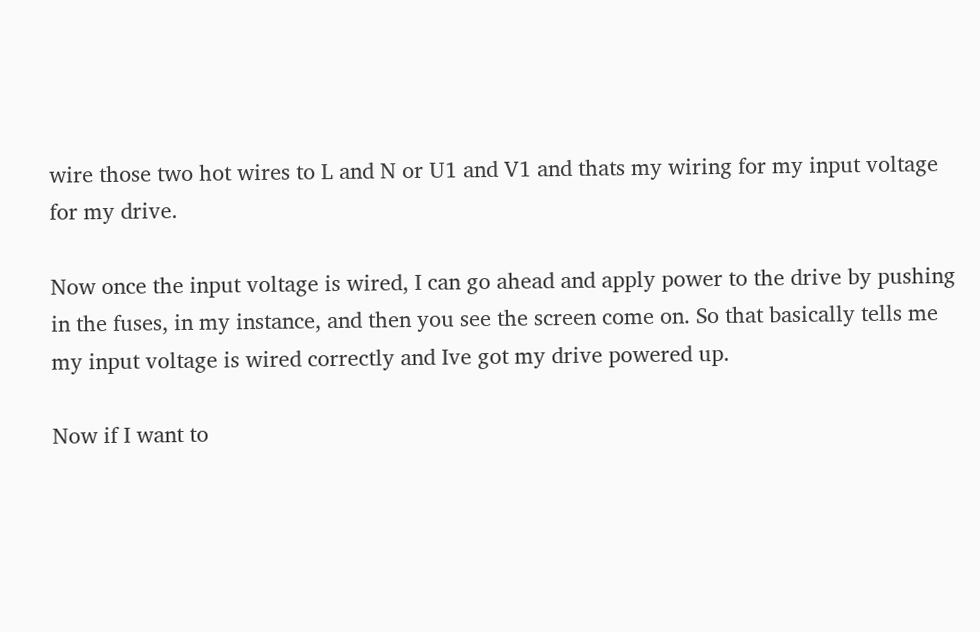wire those two hot wires to L and N or U1 and V1 and thats my wiring for my input voltage for my drive.

Now once the input voltage is wired, I can go ahead and apply power to the drive by pushing in the fuses, in my instance, and then you see the screen come on. So that basically tells me my input voltage is wired correctly and Ive got my drive powered up.

Now if I want to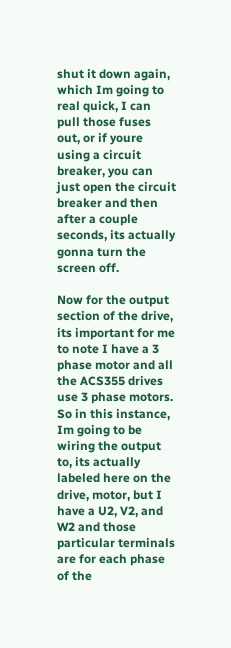shut it down again, which Im going to real quick, I can pull those fuses out, or if youre using a circuit breaker, you can just open the circuit breaker and then after a couple seconds, its actually gonna turn the screen off.

Now for the output section of the drive, its important for me to note I have a 3 phase motor and all the ACS355 drives use 3 phase motors. So in this instance, Im going to be wiring the output to, its actually labeled here on the drive, motor, but I have a U2, V2, and W2 and those particular terminals are for each phase of the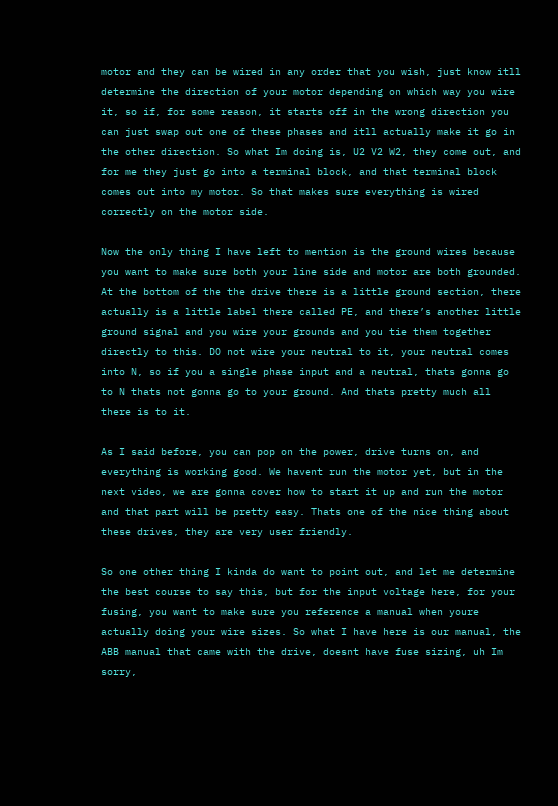motor and they can be wired in any order that you wish, just know itll determine the direction of your motor depending on which way you wire it, so if, for some reason, it starts off in the wrong direction you can just swap out one of these phases and itll actually make it go in the other direction. So what Im doing is, U2 V2 W2, they come out, and for me they just go into a terminal block, and that terminal block comes out into my motor. So that makes sure everything is wired correctly on the motor side.

Now the only thing I have left to mention is the ground wires because you want to make sure both your line side and motor are both grounded. At the bottom of the the drive there is a little ground section, there actually is a little label there called PE, and there’s another little ground signal and you wire your grounds and you tie them together directly to this. DO not wire your neutral to it, your neutral comes into N, so if you a single phase input and a neutral, thats gonna go to N thats not gonna go to your ground. And thats pretty much all there is to it.

As I said before, you can pop on the power, drive turns on, and everything is working good. We havent run the motor yet, but in the next video, we are gonna cover how to start it up and run the motor and that part will be pretty easy. Thats one of the nice thing about these drives, they are very user friendly.

So one other thing I kinda do want to point out, and let me determine the best course to say this, but for the input voltage here, for your fusing, you want to make sure you reference a manual when youre actually doing your wire sizes. So what I have here is our manual, the ABB manual that came with the drive, doesnt have fuse sizing, uh Im sorry,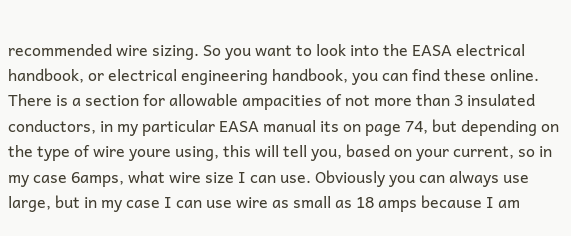recommended wire sizing. So you want to look into the EASA electrical handbook, or electrical engineering handbook, you can find these online. There is a section for allowable ampacities of not more than 3 insulated conductors, in my particular EASA manual its on page 74, but depending on the type of wire youre using, this will tell you, based on your current, so in my case 6amps, what wire size I can use. Obviously you can always use large, but in my case I can use wire as small as 18 amps because I am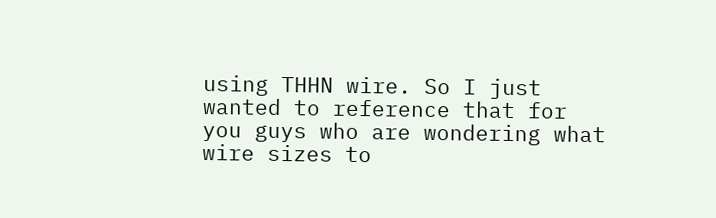using THHN wire. So I just wanted to reference that for you guys who are wondering what wire sizes to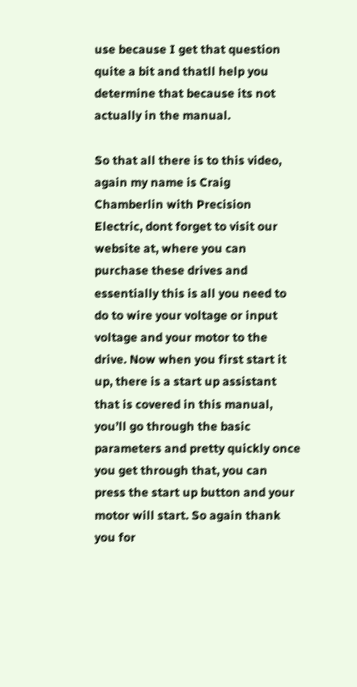use because I get that question quite a bit and thatll help you determine that because its not actually in the manual.

So that all there is to this video, again my name is Craig Chamberlin with Precision Electric, dont forget to visit our website at, where you can purchase these drives and essentially this is all you need to do to wire your voltage or input voltage and your motor to the drive. Now when you first start it up, there is a start up assistant that is covered in this manual, you’ll go through the basic parameters and pretty quickly once you get through that, you can press the start up button and your motor will start. So again thank you for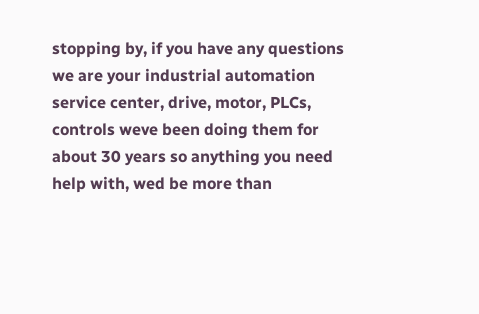stopping by, if you have any questions we are your industrial automation service center, drive, motor, PLCs, controls weve been doing them for about 30 years so anything you need help with, wed be more than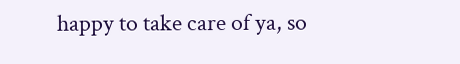happy to take care of ya, so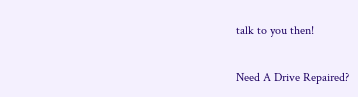talk to you then!

Need A Drive Repaired?